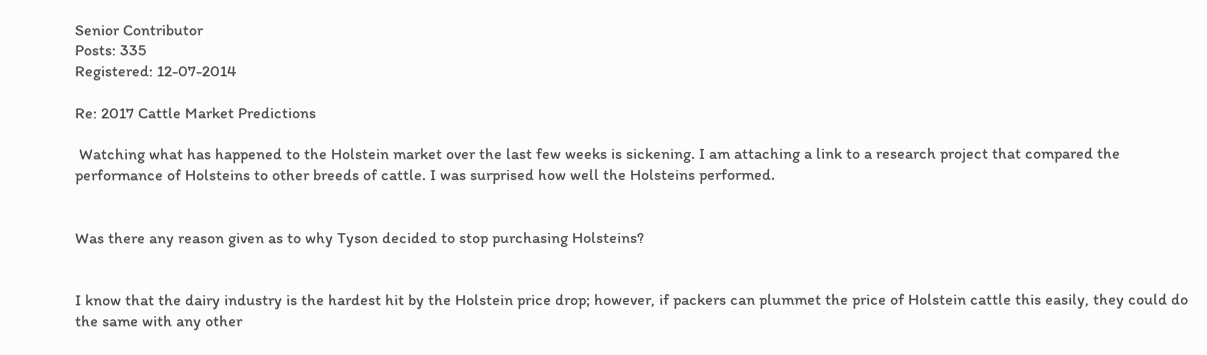Senior Contributor
Posts: 335
Registered: 12-07-2014

Re: 2017 Cattle Market Predictions

 Watching what has happened to the Holstein market over the last few weeks is sickening. I am attaching a link to a research project that compared the performance of Holsteins to other breeds of cattle. I was surprised how well the Holsteins performed.


Was there any reason given as to why Tyson decided to stop purchasing Holsteins?


I know that the dairy industry is the hardest hit by the Holstein price drop; however, if packers can plummet the price of Holstein cattle this easily, they could do the same with any other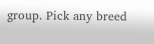group. Pick any breed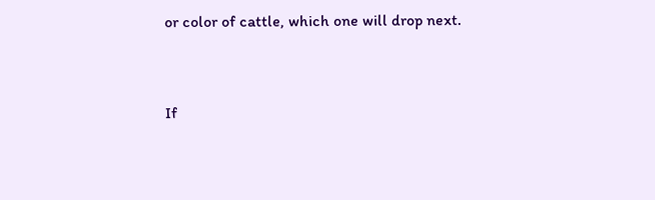or color of cattle, which one will drop next.


If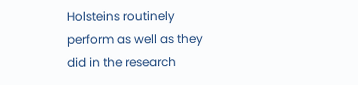Holsteins routinely perform as well as they did in the research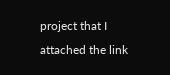project that I attached the link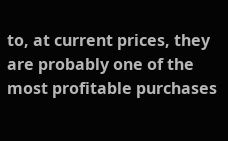to, at current prices, they are probably one of the most profitable purchases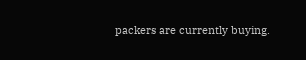packers are currently buying.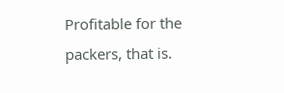Profitable for the packers, that is.